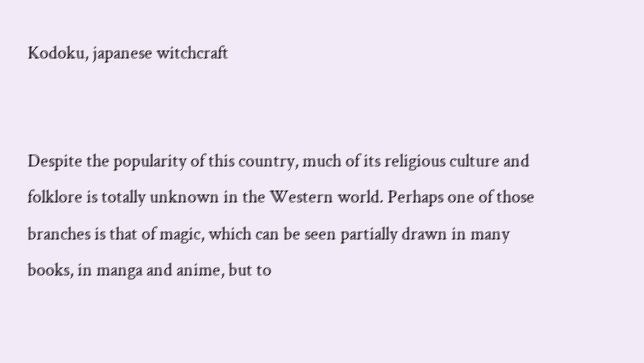Kodoku, japanese witchcraft


Despite the popularity of this country, much of its religious culture and folklore is totally unknown in the Western world. Perhaps one of those branches is that of magic, which can be seen partially drawn in many books, in manga and anime, but to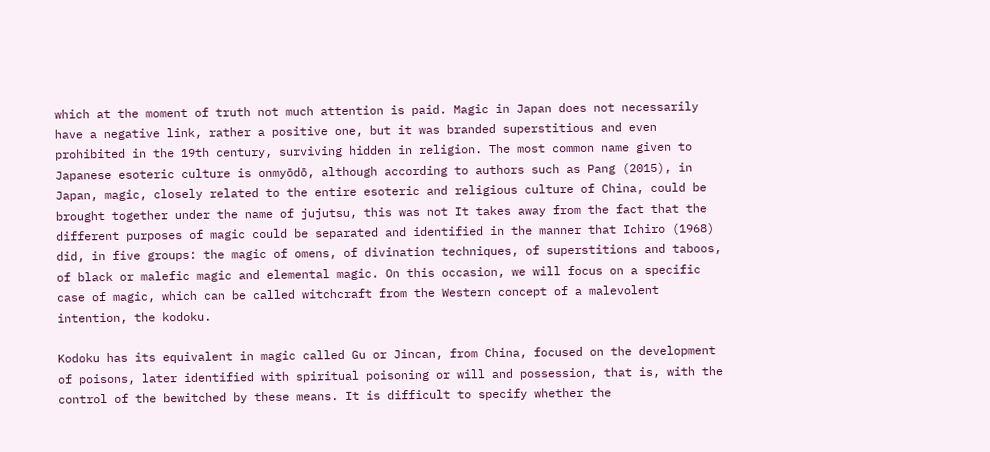which at the moment of truth not much attention is paid. Magic in Japan does not necessarily have a negative link, rather a positive one, but it was branded superstitious and even prohibited in the 19th century, surviving hidden in religion. The most common name given to Japanese esoteric culture is onmyōdō, although according to authors such as Pang (2015), in Japan, magic, closely related to the entire esoteric and religious culture of China, could be brought together under the name of jujutsu, this was not It takes away from the fact that the different purposes of magic could be separated and identified in the manner that Ichiro (1968) did, in five groups: the magic of omens, of divination techniques, of superstitions and taboos, of black or malefic magic and elemental magic. On this occasion, we will focus on a specific case of magic, which can be called witchcraft from the Western concept of a malevolent intention, the kodoku.

Kodoku has its equivalent in magic called Gu or Jincan, from China, focused on the development of poisons, later identified with spiritual poisoning or will and possession, that is, with the control of the bewitched by these means. It is difficult to specify whether the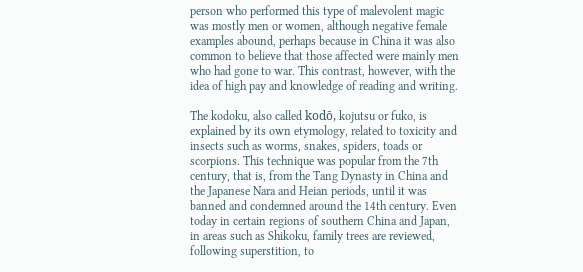person who performed this type of malevolent magic was mostly men or women, although negative female examples abound, perhaps because in China it was also common to believe that those affected were mainly men who had gone to war. This contrast, however, with the idea of high pay and knowledge of reading and writing.

The kodoku, also called kodō, kojutsu or fuko, is explained by its own etymology, related to toxicity and insects such as worms, snakes, spiders, toads or scorpions. This technique was popular from the 7th century, that is, from the Tang Dynasty in China and the Japanese Nara and Heian periods, until it was banned and condemned around the 14th century. Even today in certain regions of southern China and Japan, in areas such as Shikoku, family trees are reviewed, following superstition, to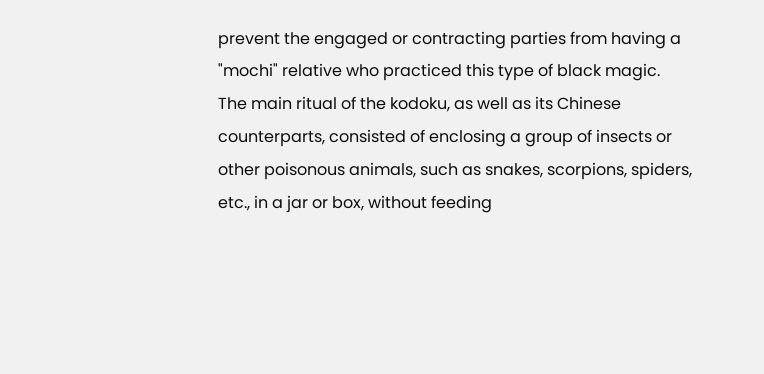prevent the engaged or contracting parties from having a "mochi" relative who practiced this type of black magic.
The main ritual of the kodoku, as well as its Chinese counterparts, consisted of enclosing a group of insects or other poisonous animals, such as snakes, scorpions, spiders, etc., in a jar or box, without feeding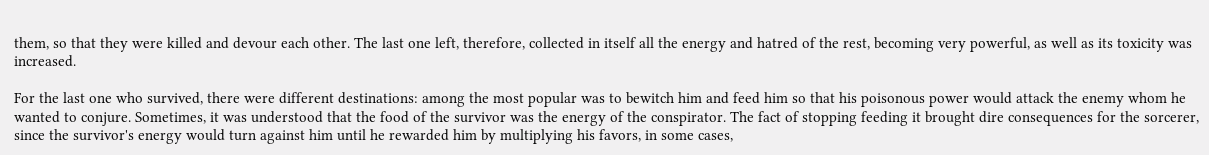them, so that they were killed and devour each other. The last one left, therefore, collected in itself all the energy and hatred of the rest, becoming very powerful, as well as its toxicity was increased.

For the last one who survived, there were different destinations: among the most popular was to bewitch him and feed him so that his poisonous power would attack the enemy whom he wanted to conjure. Sometimes, it was understood that the food of the survivor was the energy of the conspirator. The fact of stopping feeding it brought dire consequences for the sorcerer, since the survivor's energy would turn against him until he rewarded him by multiplying his favors, in some cases,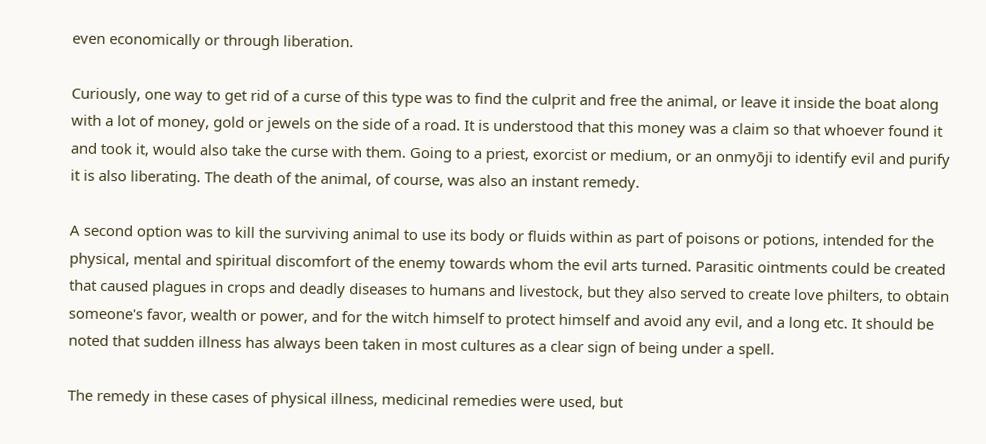even economically or through liberation.

Curiously, one way to get rid of a curse of this type was to find the culprit and free the animal, or leave it inside the boat along with a lot of money, gold or jewels on the side of a road. It is understood that this money was a claim so that whoever found it and took it, would also take the curse with them. Going to a priest, exorcist or medium, or an onmyōji to identify evil and purify it is also liberating. The death of the animal, of course, was also an instant remedy.

A second option was to kill the surviving animal to use its body or fluids within as part of poisons or potions, intended for the physical, mental and spiritual discomfort of the enemy towards whom the evil arts turned. Parasitic ointments could be created that caused plagues in crops and deadly diseases to humans and livestock, but they also served to create love philters, to obtain someone's favor, wealth or power, and for the witch himself to protect himself and avoid any evil, and a long etc. It should be noted that sudden illness has always been taken in most cultures as a clear sign of being under a spell.

The remedy in these cases of physical illness, medicinal remedies were used, but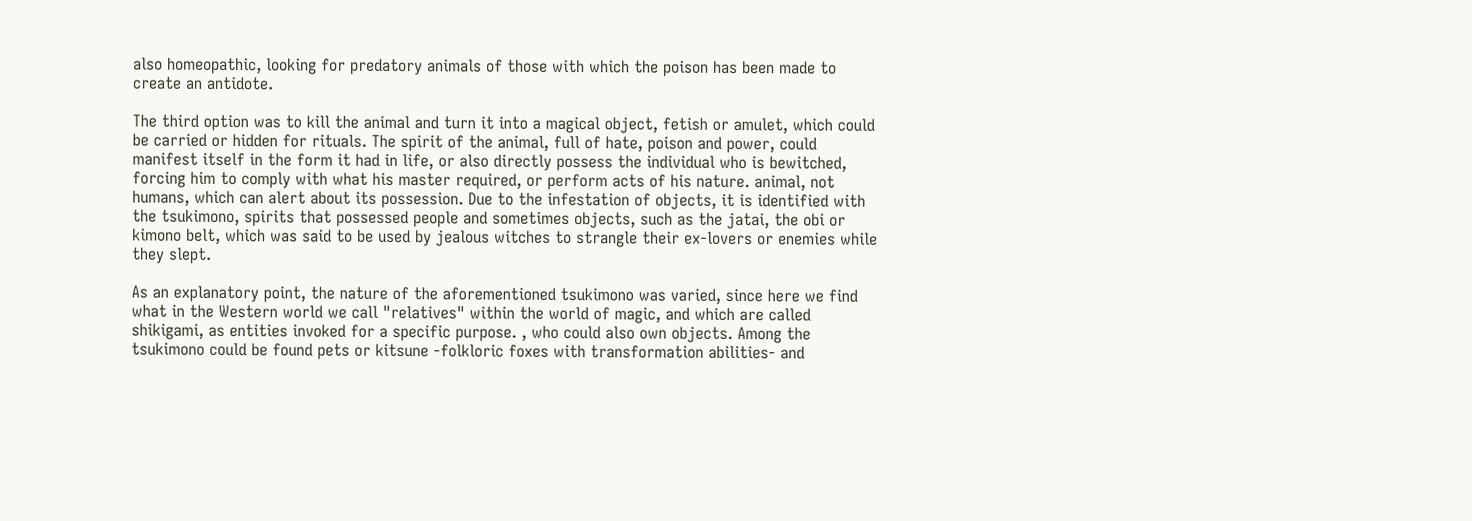also homeopathic, looking for predatory animals of those with which the poison has been made to create an antidote.

The third option was to kill the animal and turn it into a magical object, fetish or amulet, which could be carried or hidden for rituals. The spirit of the animal, full of hate, poison and power, could manifest itself in the form it had in life, or also directly possess the individual who is bewitched, forcing him to comply with what his master required, or perform acts of his nature. animal, not humans, which can alert about its possession. Due to the infestation of objects, it is identified with the tsukimono, spirits that possessed people and sometimes objects, such as the jatai, the obi or kimono belt, which was said to be used by jealous witches to strangle their ex-lovers or enemies while they slept.

As an explanatory point, the nature of the aforementioned tsukimono was varied, since here we find what in the Western world we call "relatives" within the world of magic, and which are called shikigami, as entities invoked for a specific purpose. , who could also own objects. Among the tsukimono could be found pets or kitsune -folkloric foxes with transformation abilities- and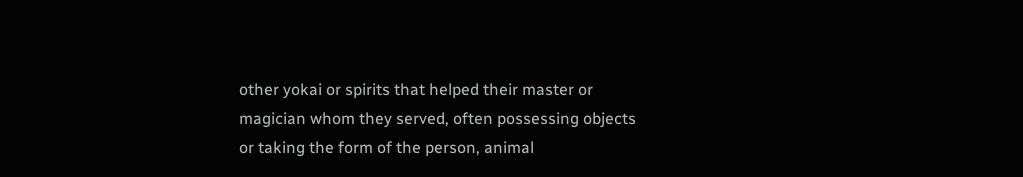other yokai or spirits that helped their master or magician whom they served, often possessing objects or taking the form of the person, animal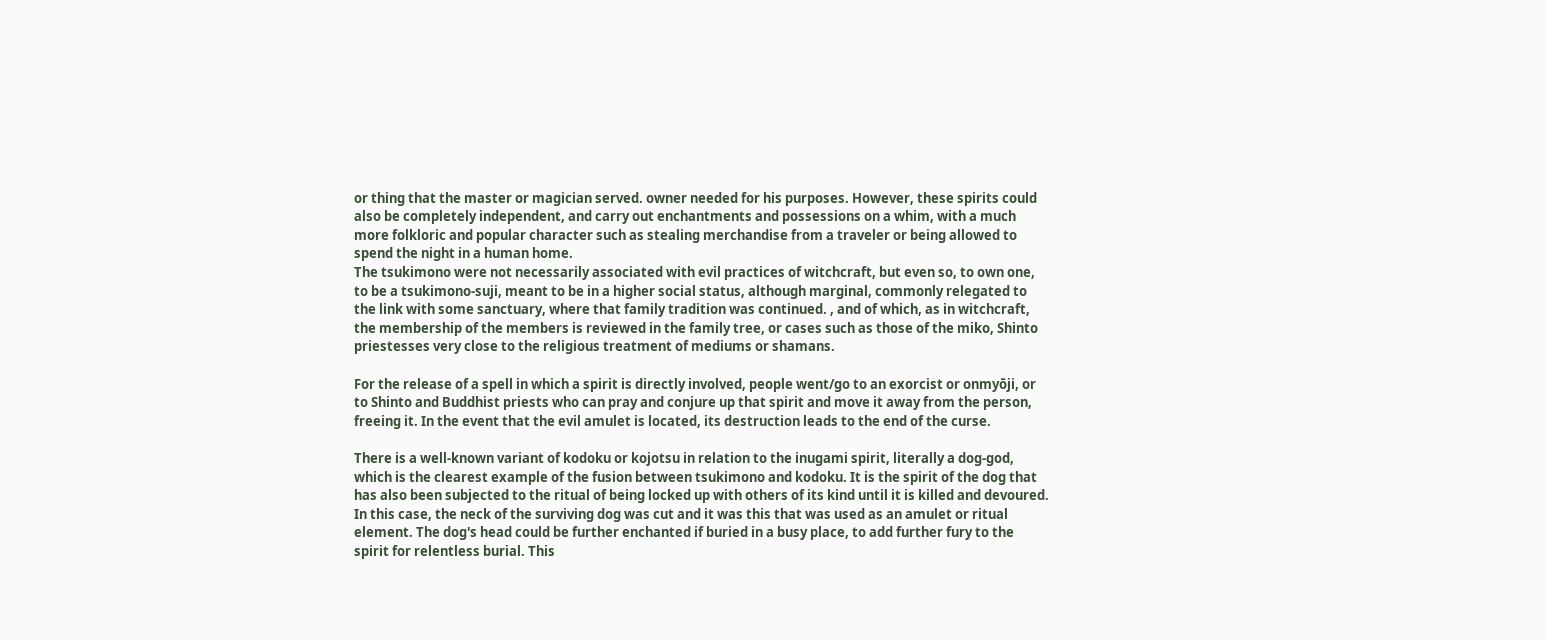or thing that the master or magician served. owner needed for his purposes. However, these spirits could also be completely independent, and carry out enchantments and possessions on a whim, with a much more folkloric and popular character such as stealing merchandise from a traveler or being allowed to spend the night in a human home.
The tsukimono were not necessarily associated with evil practices of witchcraft, but even so, to own one, to be a tsukimono-suji, meant to be in a higher social status, although marginal, commonly relegated to the link with some sanctuary, where that family tradition was continued. , and of which, as in witchcraft, the membership of the members is reviewed in the family tree, or cases such as those of the miko, Shinto priestesses very close to the religious treatment of mediums or shamans.

For the release of a spell in which a spirit is directly involved, people went/go to an exorcist or onmyōji, or to Shinto and Buddhist priests who can pray and conjure up that spirit and move it away from the person, freeing it. In the event that the evil amulet is located, its destruction leads to the end of the curse.

There is a well-known variant of kodoku or kojotsu in relation to the inugami spirit, literally a dog-god, which is the clearest example of the fusion between tsukimono and kodoku. It is the spirit of the dog that has also been subjected to the ritual of being locked up with others of its kind until it is killed and devoured. In this case, the neck of the surviving dog was cut and it was this that was used as an amulet or ritual element. The dog's head could be further enchanted if buried in a busy place, to add further fury to the spirit for relentless burial. This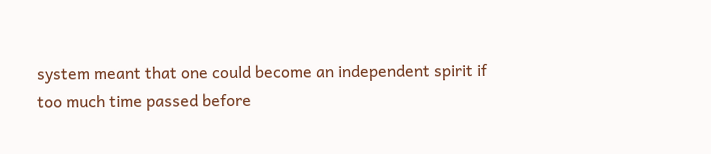system meant that one could become an independent spirit if too much time passed before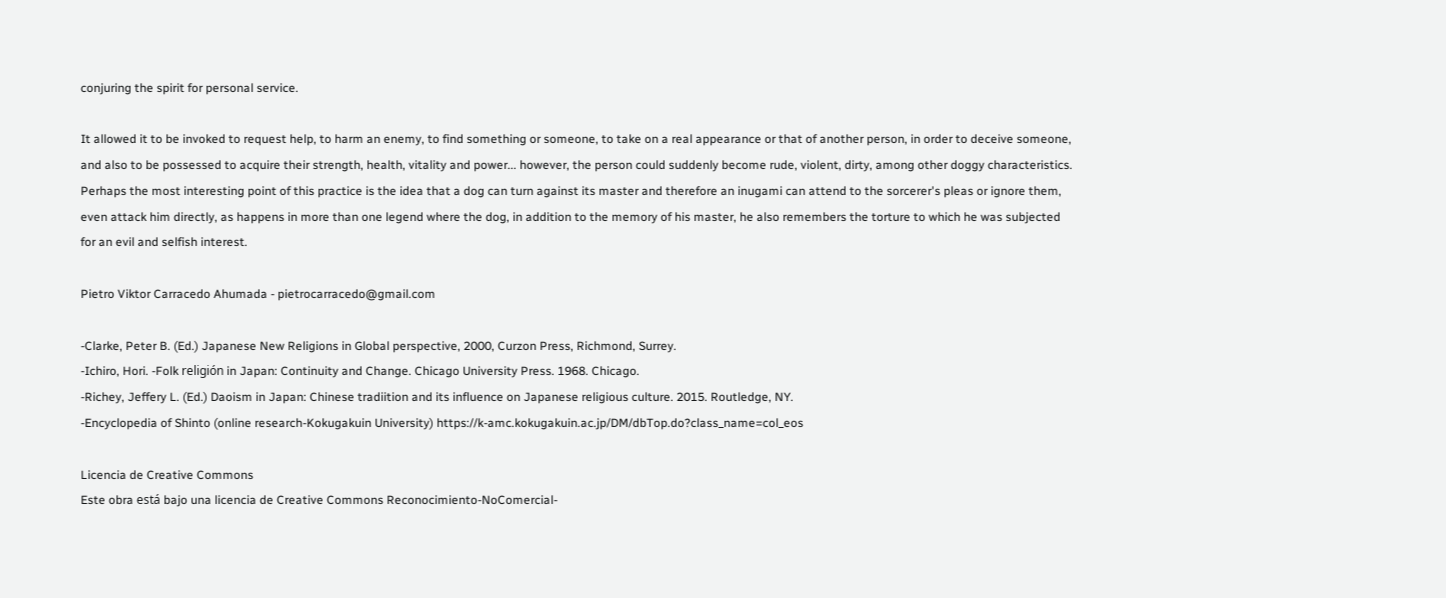conjuring the spirit for personal service.

It allowed it to be invoked to request help, to harm an enemy, to find something or someone, to take on a real appearance or that of another person, in order to deceive someone, and also to be possessed to acquire their strength, health, vitality and power... however, the person could suddenly become rude, violent, dirty, among other doggy characteristics. Perhaps the most interesting point of this practice is the idea that a dog can turn against its master and therefore an inugami can attend to the sorcerer's pleas or ignore them, even attack him directly, as happens in more than one legend where the dog, in addition to the memory of his master, he also remembers the torture to which he was subjected for an evil and selfish interest.

Pietro Viktor Carracedo Ahumada - pietrocarracedo@gmail.com

-Clarke, Peter B. (Ed.) Japanese New Religions in Global perspective, 2000, Curzon Press, Richmond, Surrey.
-Ichiro, Hori. -Folk religión in Japan: Continuity and Change. Chicago University Press. 1968. Chicago.
-Richey, Jeffery L. (Ed.) Daoism in Japan: Chinese tradiition and its influence on Japanese religious culture. 2015. Routledge, NY.
-Encyclopedia of Shinto (online research-Kokugakuin University) https://k-amc.kokugakuin.ac.jp/DM/dbTop.do?class_name=col_eos

Licencia de Creative Commons
Este obra está bajo una licencia de Creative Commons Reconocimiento-NoComercial-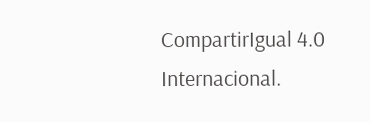CompartirIgual 4.0 Internacional.